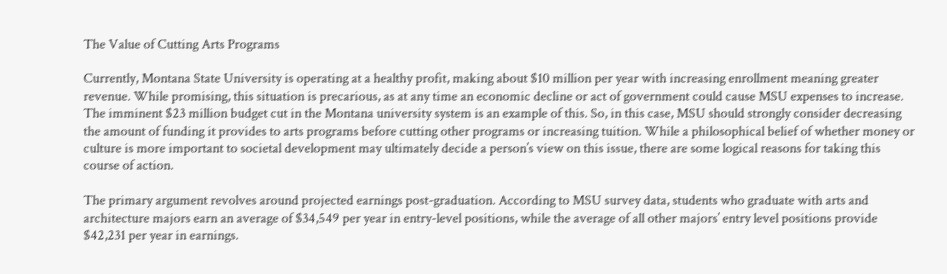The Value of Cutting Arts Programs

Currently, Montana State University is operating at a healthy profit, making about $10 million per year with increasing enrollment meaning greater revenue. While promising, this situation is precarious, as at any time an economic decline or act of government could cause MSU expenses to increase. The imminent $23 million budget cut in the Montana university system is an example of this. So, in this case, MSU should strongly consider decreasing the amount of funding it provides to arts programs before cutting other programs or increasing tuition. While a philosophical belief of whether money or culture is more important to societal development may ultimately decide a person’s view on this issue, there are some logical reasons for taking this course of action.

The primary argument revolves around projected earnings post-graduation. According to MSU survey data, students who graduate with arts and architecture majors earn an average of $34,549 per year in entry-level positions, while the average of all other majors’ entry level positions provide $42,231 per year in earnings.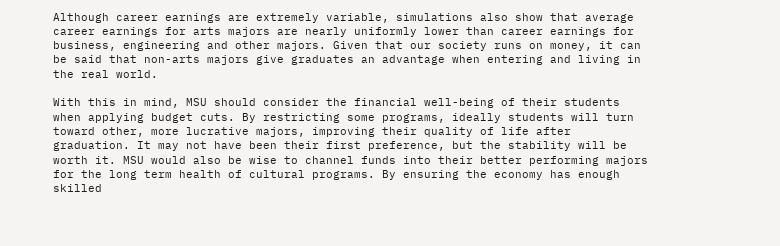Although career earnings are extremely variable, simulations also show that average career earnings for arts majors are nearly uniformly lower than career earnings for business, engineering and other majors. Given that our society runs on money, it can be said that non-arts majors give graduates an advantage when entering and living in the real world.

With this in mind, MSU should consider the financial well-being of their students when applying budget cuts. By restricting some programs, ideally students will turn toward other, more lucrative majors, improving their quality of life after graduation. It may not have been their first preference, but the stability will be worth it. MSU would also be wise to channel funds into their better performing majors for the long term health of cultural programs. By ensuring the economy has enough skilled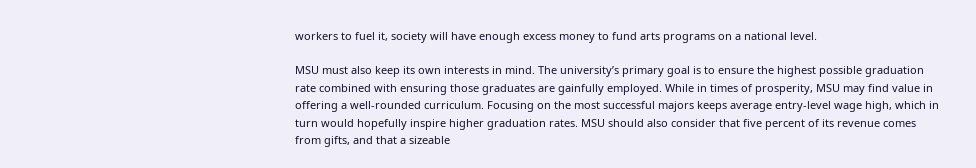workers to fuel it, society will have enough excess money to fund arts programs on a national level.

MSU must also keep its own interests in mind. The university’s primary goal is to ensure the highest possible graduation rate combined with ensuring those graduates are gainfully employed. While in times of prosperity, MSU may find value in offering a well-rounded curriculum. Focusing on the most successful majors keeps average entry-level wage high, which in turn would hopefully inspire higher graduation rates. MSU should also consider that five percent of its revenue comes from gifts, and that a sizeable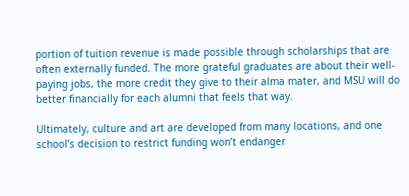portion of tuition revenue is made possible through scholarships that are often externally funded. The more grateful graduates are about their well-paying jobs, the more credit they give to their alma mater, and MSU will do better financially for each alumni that feels that way.

Ultimately, culture and art are developed from many locations, and one school’s decision to restrict funding won’t endanger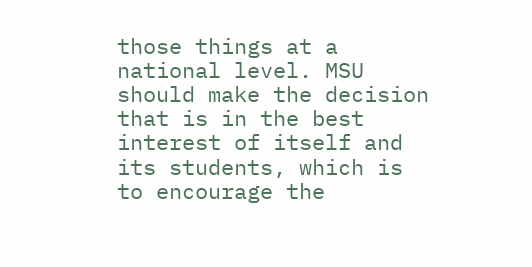those things at a national level. MSU should make the decision that is in the best interest of itself and its students, which is to encourage the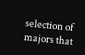selection of majors that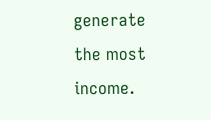generate the most income.